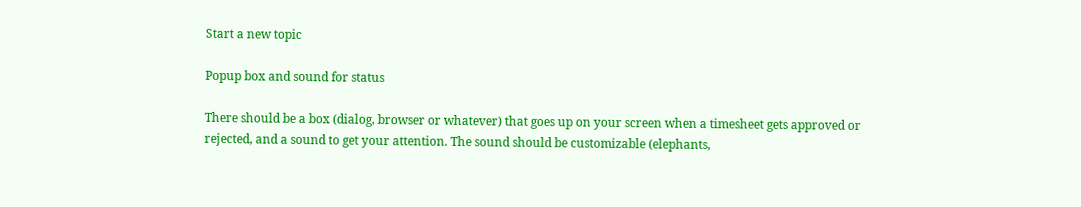Start a new topic

Popup box and sound for status

There should be a box (dialog, browser or whatever) that goes up on your screen when a timesheet gets approved or rejected, and a sound to get your attention. The sound should be customizable (elephants,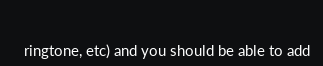ringtone, etc) and you should be able to add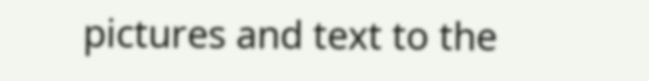pictures and text to the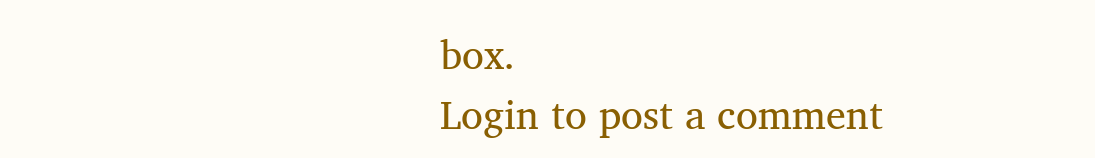box.
Login to post a comment